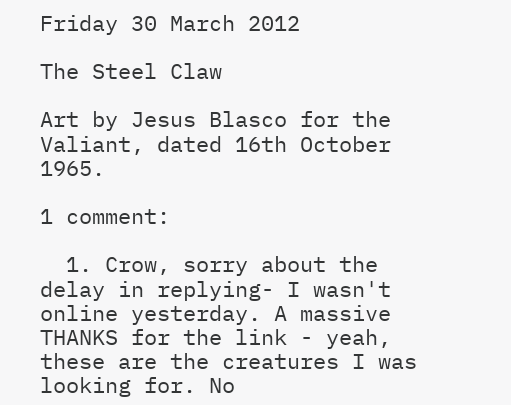Friday 30 March 2012

The Steel Claw

Art by Jesus Blasco for the Valiant, dated 16th October 1965.

1 comment:

  1. Crow, sorry about the delay in replying- I wasn't online yesterday. A massive THANKS for the link - yeah, these are the creatures I was looking for. No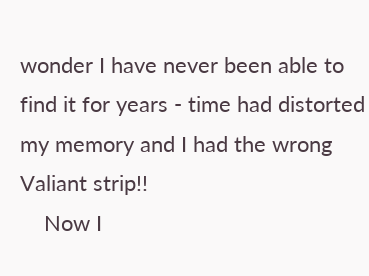wonder I have never been able to find it for years - time had distorted my memory and I had the wrong Valiant strip!!
    Now I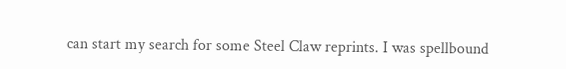can start my search for some Steel Claw reprints. I was spellbound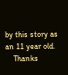by this story as an 11 year old.
    Thanks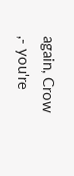again, Crow ,- you're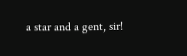a star and a gent, sir!